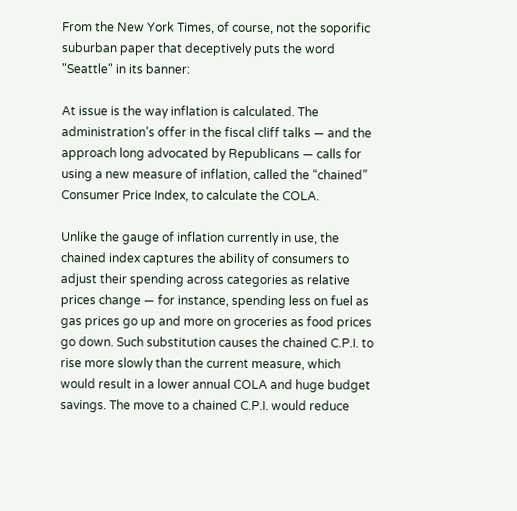From the New York Times, of course, not the soporific suburban paper that deceptively puts the word "Seattle" in its banner:

At issue is the way inflation is calculated. The administration’s offer in the fiscal cliff talks — and the approach long advocated by Republicans — calls for using a new measure of inflation, called the “chained” Consumer Price Index, to calculate the COLA.

Unlike the gauge of inflation currently in use, the chained index captures the ability of consumers to adjust their spending across categories as relative prices change — for instance, spending less on fuel as gas prices go up and more on groceries as food prices go down. Such substitution causes the chained C.P.I. to rise more slowly than the current measure, which would result in a lower annual COLA and huge budget savings. The move to a chained C.P.I. would reduce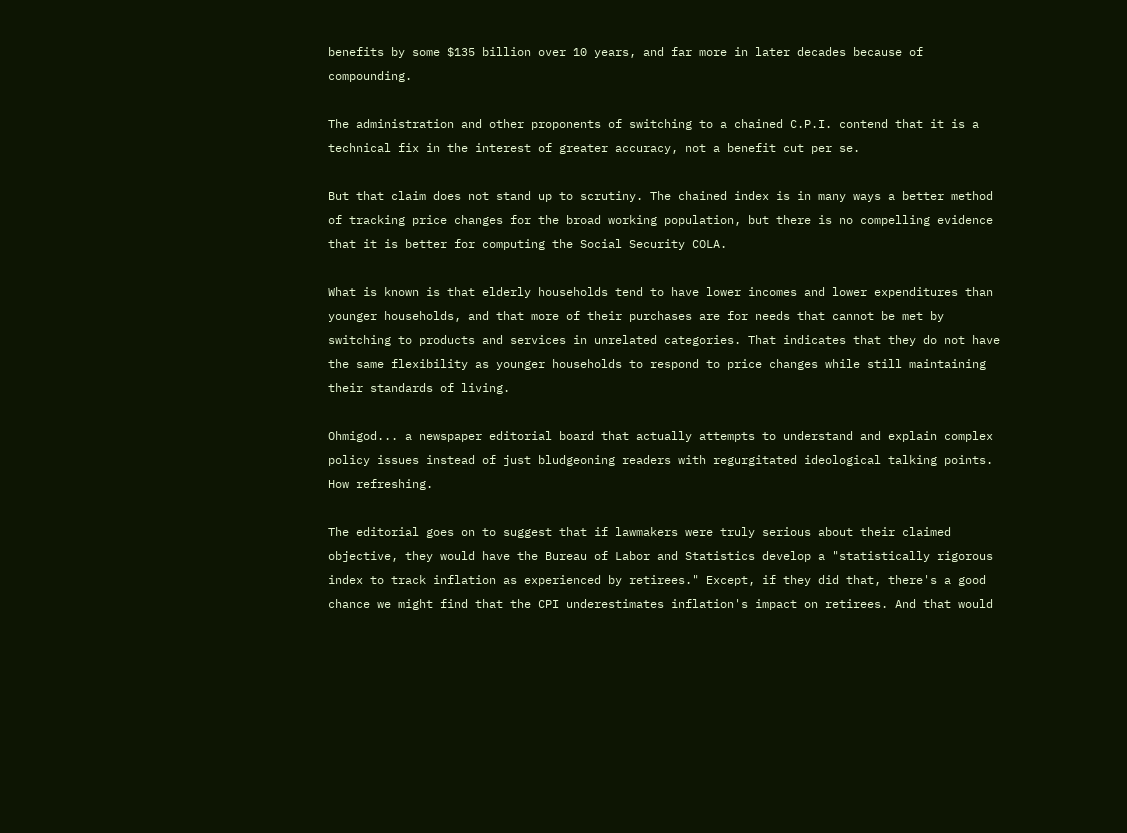benefits by some $135 billion over 10 years, and far more in later decades because of compounding.

The administration and other proponents of switching to a chained C.P.I. contend that it is a technical fix in the interest of greater accuracy, not a benefit cut per se.

But that claim does not stand up to scrutiny. The chained index is in many ways a better method of tracking price changes for the broad working population, but there is no compelling evidence that it is better for computing the Social Security COLA.

What is known is that elderly households tend to have lower incomes and lower expenditures than younger households, and that more of their purchases are for needs that cannot be met by switching to products and services in unrelated categories. That indicates that they do not have the same flexibility as younger households to respond to price changes while still maintaining their standards of living.

Ohmigod... a newspaper editorial board that actually attempts to understand and explain complex policy issues instead of just bludgeoning readers with regurgitated ideological talking points. How refreshing.

The editorial goes on to suggest that if lawmakers were truly serious about their claimed objective, they would have the Bureau of Labor and Statistics develop a "statistically rigorous index to track inflation as experienced by retirees." Except, if they did that, there's a good chance we might find that the CPI underestimates inflation's impact on retirees. And that would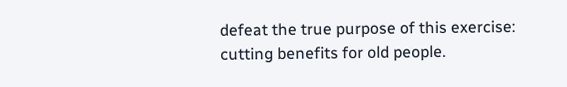defeat the true purpose of this exercise: cutting benefits for old people.